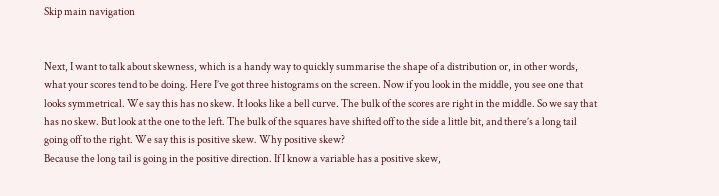Skip main navigation


Next, I want to talk about skewness, which is a handy way to quickly summarise the shape of a distribution or, in other words, what your scores tend to be doing. Here I’ve got three histograms on the screen. Now if you look in the middle, you see one that looks symmetrical. We say this has no skew. It looks like a bell curve. The bulk of the scores are right in the middle. So we say that has no skew. But look at the one to the left. The bulk of the squares have shifted off to the side a little bit, and there’s a long tail going off to the right. We say this is positive skew. Why positive skew?
Because the long tail is going in the positive direction. If I know a variable has a positive skew,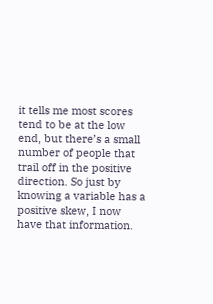it tells me most scores tend to be at the low end, but there’s a small number of people that trail off in the positive direction. So just by knowing a variable has a positive skew, I now have that information.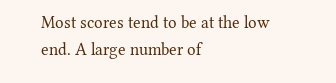Most scores tend to be at the low end. A large number of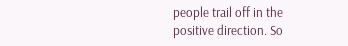people trail off in the positive direction. So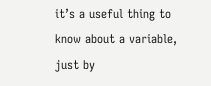it’s a useful thing to know about a variable, just by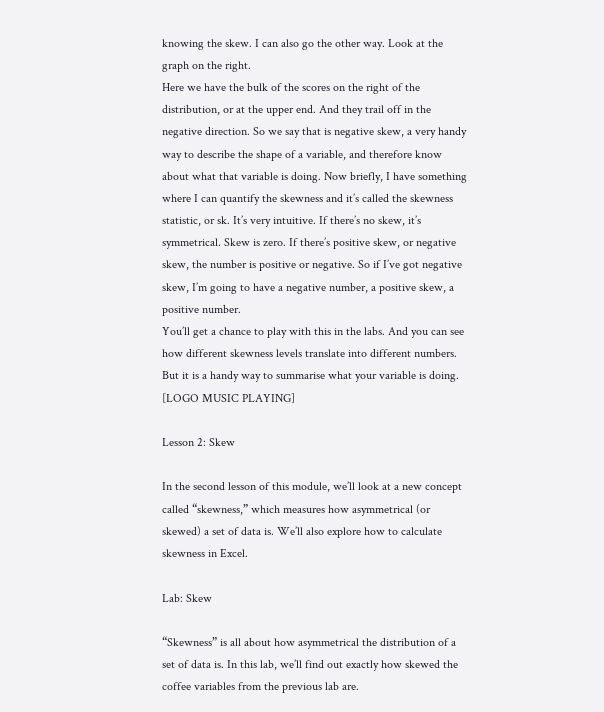knowing the skew. I can also go the other way. Look at the graph on the right.
Here we have the bulk of the scores on the right of the distribution, or at the upper end. And they trail off in the negative direction. So we say that is negative skew, a very handy way to describe the shape of a variable, and therefore know about what that variable is doing. Now briefly, I have something where I can quantify the skewness and it’s called the skewness statistic, or sk. It’s very intuitive. If there’s no skew, it’s symmetrical. Skew is zero. If there’s positive skew, or negative skew, the number is positive or negative. So if I’ve got negative skew, I’m going to have a negative number, a positive skew, a positive number.
You’ll get a chance to play with this in the labs. And you can see how different skewness levels translate into different numbers. But it is a handy way to summarise what your variable is doing. [LOGO MUSIC PLAYING]

Lesson 2: Skew

In the second lesson of this module, we’ll look at a new concept called “skewness,” which measures how asymmetrical (or skewed) a set of data is. We’ll also explore how to calculate skewness in Excel.

Lab: Skew

“Skewness” is all about how asymmetrical the distribution of a set of data is. In this lab, we’ll find out exactly how skewed the coffee variables from the previous lab are.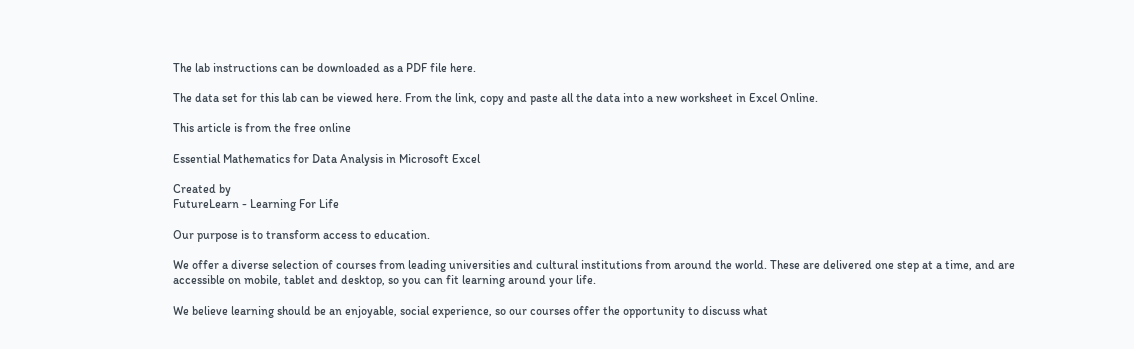The lab instructions can be downloaded as a PDF file here.

The data set for this lab can be viewed here. From the link, copy and paste all the data into a new worksheet in Excel Online.

This article is from the free online

Essential Mathematics for Data Analysis in Microsoft Excel

Created by
FutureLearn - Learning For Life

Our purpose is to transform access to education.

We offer a diverse selection of courses from leading universities and cultural institutions from around the world. These are delivered one step at a time, and are accessible on mobile, tablet and desktop, so you can fit learning around your life.

We believe learning should be an enjoyable, social experience, so our courses offer the opportunity to discuss what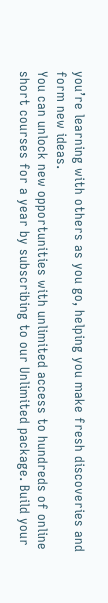you’re learning with others as you go, helping you make fresh discoveries and form new ideas.
You can unlock new opportunities with unlimited access to hundreds of online short courses for a year by subscribing to our Unlimited package. Build your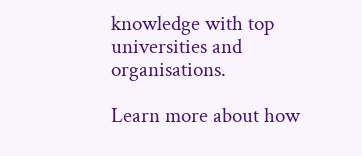knowledge with top universities and organisations.

Learn more about how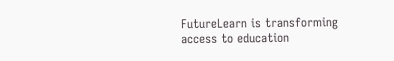FutureLearn is transforming access to education